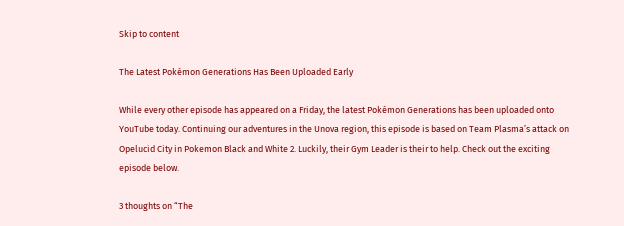Skip to content

The Latest Pokémon Generations Has Been Uploaded Early

While every other episode has appeared on a Friday, the latest Pokémon Generations has been uploaded onto YouTube today. Continuing our adventures in the Unova region, this episode is based on Team Plasma’s attack on Opelucid City in Pokemon Black and White 2. Luckily, their Gym Leader is their to help. Check out the exciting episode below.

3 thoughts on “The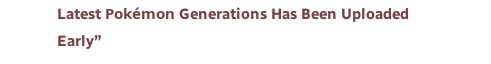Latest Pokémon Generations Has Been Uploaded Early”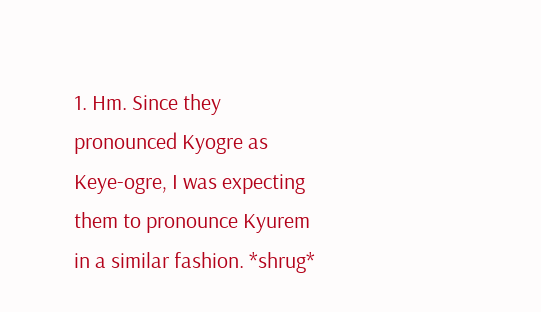1. Hm. Since they pronounced Kyogre as Keye-ogre, I was expecting them to pronounce Kyurem in a similar fashion. *shrug*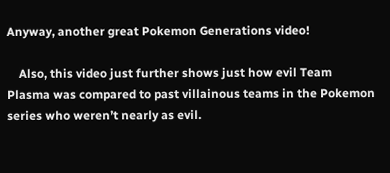Anyway, another great Pokemon Generations video!

    Also, this video just further shows just how evil Team Plasma was compared to past villainous teams in the Pokemon series who weren’t nearly as evil.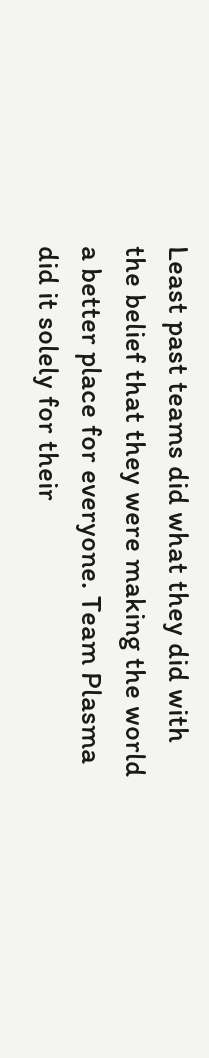Least past teams did what they did with the belief that they were making the world a better place for everyone. Team Plasma did it solely for their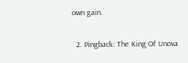own gain.

  2. Pingback: The King Of Unova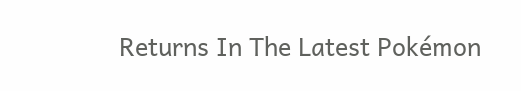Returns In The Latest Pokémon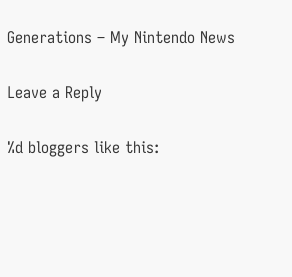Generations – My Nintendo News

Leave a Reply

%d bloggers like this: